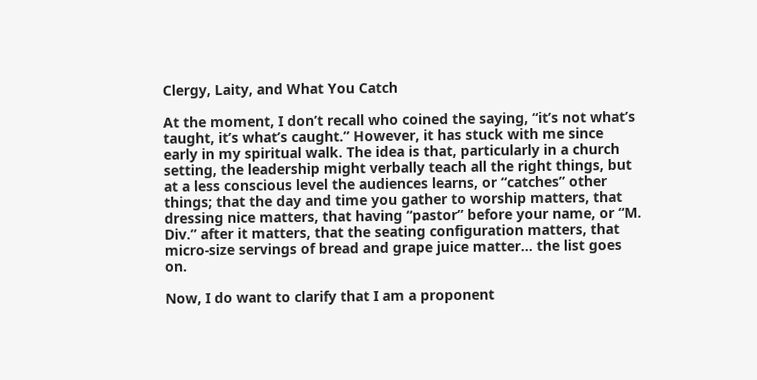Clergy, Laity, and What You Catch

At the moment, I don’t recall who coined the saying, “it’s not what’s taught, it’s what’s caught.” However, it has stuck with me since early in my spiritual walk. The idea is that, particularly in a church setting, the leadership might verbally teach all the right things, but at a less conscious level the audiences learns, or “catches” other things; that the day and time you gather to worship matters, that dressing nice matters, that having “pastor” before your name, or “M. Div.” after it matters, that the seating configuration matters, that micro-size servings of bread and grape juice matter… the list goes on.

Now, I do want to clarify that I am a proponent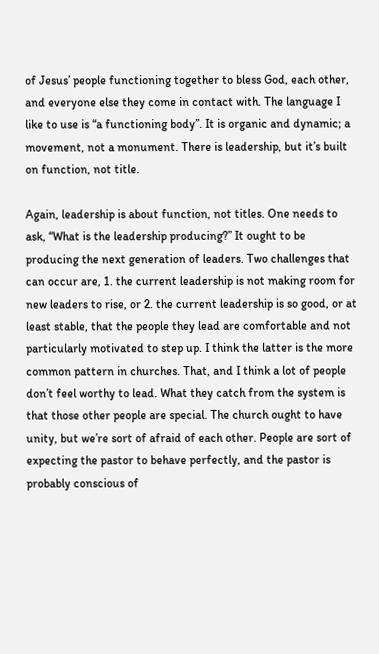of Jesus’ people functioning together to bless God, each other, and everyone else they come in contact with. The language I like to use is “a functioning body”. It is organic and dynamic; a movement, not a monument. There is leadership, but it’s built on function, not title.

Again, leadership is about function, not titles. One needs to ask, “What is the leadership producing?” It ought to be producing the next generation of leaders. Two challenges that can occur are, 1. the current leadership is not making room for new leaders to rise, or 2. the current leadership is so good, or at least stable, that the people they lead are comfortable and not particularly motivated to step up. I think the latter is the more common pattern in churches. That, and I think a lot of people don’t feel worthy to lead. What they catch from the system is that those other people are special. The church ought to have unity, but we’re sort of afraid of each other. People are sort of expecting the pastor to behave perfectly, and the pastor is probably conscious of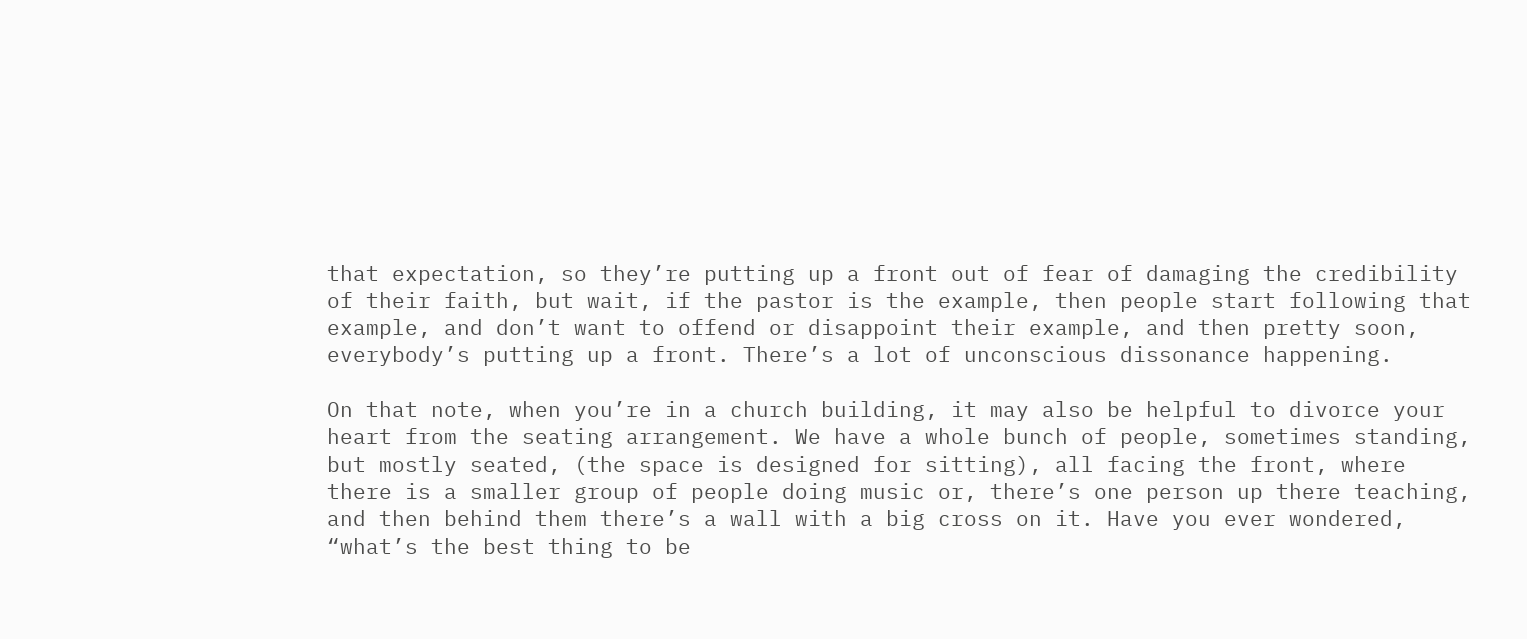that expectation, so they’re putting up a front out of fear of damaging the credibility of their faith, but wait, if the pastor is the example, then people start following that example, and don’t want to offend or disappoint their example, and then pretty soon, everybody’s putting up a front. There’s a lot of unconscious dissonance happening.

On that note, when you’re in a church building, it may also be helpful to divorce your heart from the seating arrangement. We have a whole bunch of people, sometimes standing, but mostly seated, (the space is designed for sitting), all facing the front, where there is a smaller group of people doing music or, there’s one person up there teaching, and then behind them there’s a wall with a big cross on it. Have you ever wondered, “what’s the best thing to be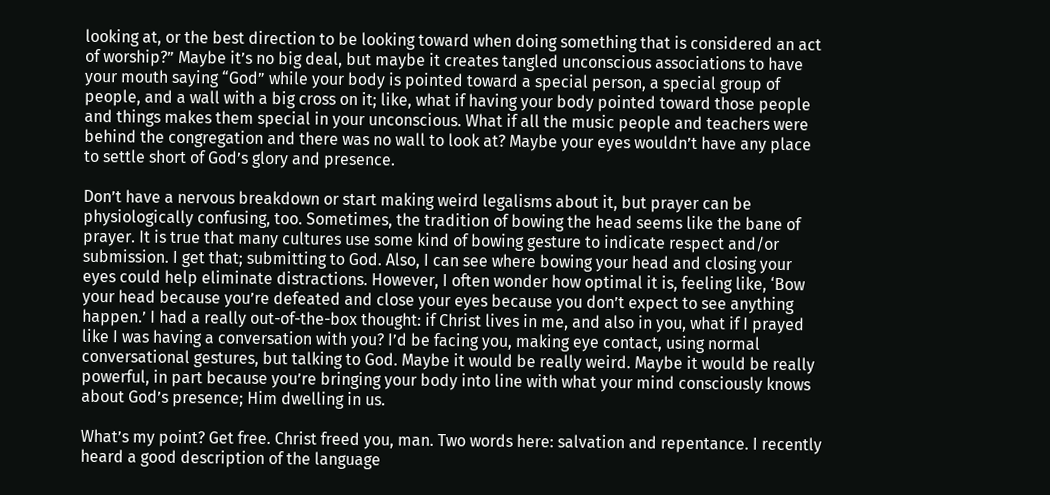looking at, or the best direction to be looking toward when doing something that is considered an act of worship?” Maybe it’s no big deal, but maybe it creates tangled unconscious associations to have your mouth saying “God” while your body is pointed toward a special person, a special group of people, and a wall with a big cross on it; like, what if having your body pointed toward those people and things makes them special in your unconscious. What if all the music people and teachers were behind the congregation and there was no wall to look at? Maybe your eyes wouldn’t have any place to settle short of God’s glory and presence.

Don’t have a nervous breakdown or start making weird legalisms about it, but prayer can be physiologically confusing, too. Sometimes, the tradition of bowing the head seems like the bane of prayer. It is true that many cultures use some kind of bowing gesture to indicate respect and/or submission. I get that; submitting to God. Also, I can see where bowing your head and closing your eyes could help eliminate distractions. However, I often wonder how optimal it is, feeling like, ‘Bow your head because you’re defeated and close your eyes because you don’t expect to see anything happen.’ I had a really out-of-the-box thought: if Christ lives in me, and also in you, what if I prayed like I was having a conversation with you? I’d be facing you, making eye contact, using normal conversational gestures, but talking to God. Maybe it would be really weird. Maybe it would be really powerful, in part because you’re bringing your body into line with what your mind consciously knows about God’s presence; Him dwelling in us.

What’s my point? Get free. Christ freed you, man. Two words here: salvation and repentance. I recently heard a good description of the language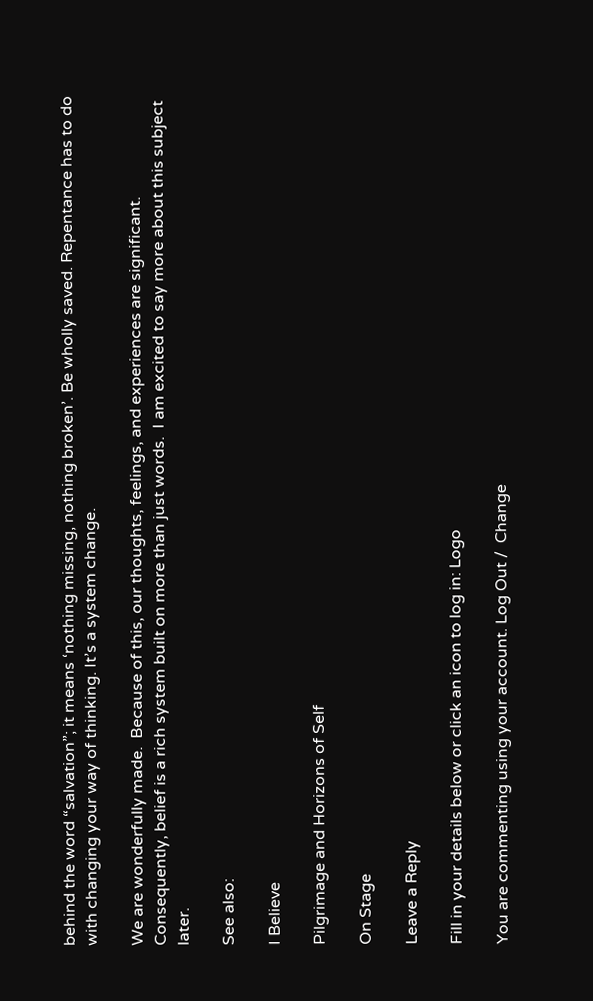behind the word “salvation”; it means ‘nothing missing, nothing broken’. Be wholly saved. Repentance has to do with changing your way of thinking. It’s a system change.

We are wonderfully made.  Because of this, our thoughts, feelings, and experiences are significant.  Consequently, belief is a rich system built on more than just words.  I am excited to say more about this subject later.

See also:

I Believe

Pilgrimage and Horizons of Self

On Stage

Leave a Reply

Fill in your details below or click an icon to log in: Logo

You are commenting using your account. Log Out /  Change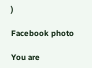)

Facebook photo

You are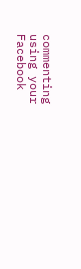commenting using your Facebook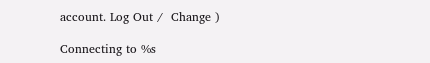account. Log Out /  Change )

Connecting to %s